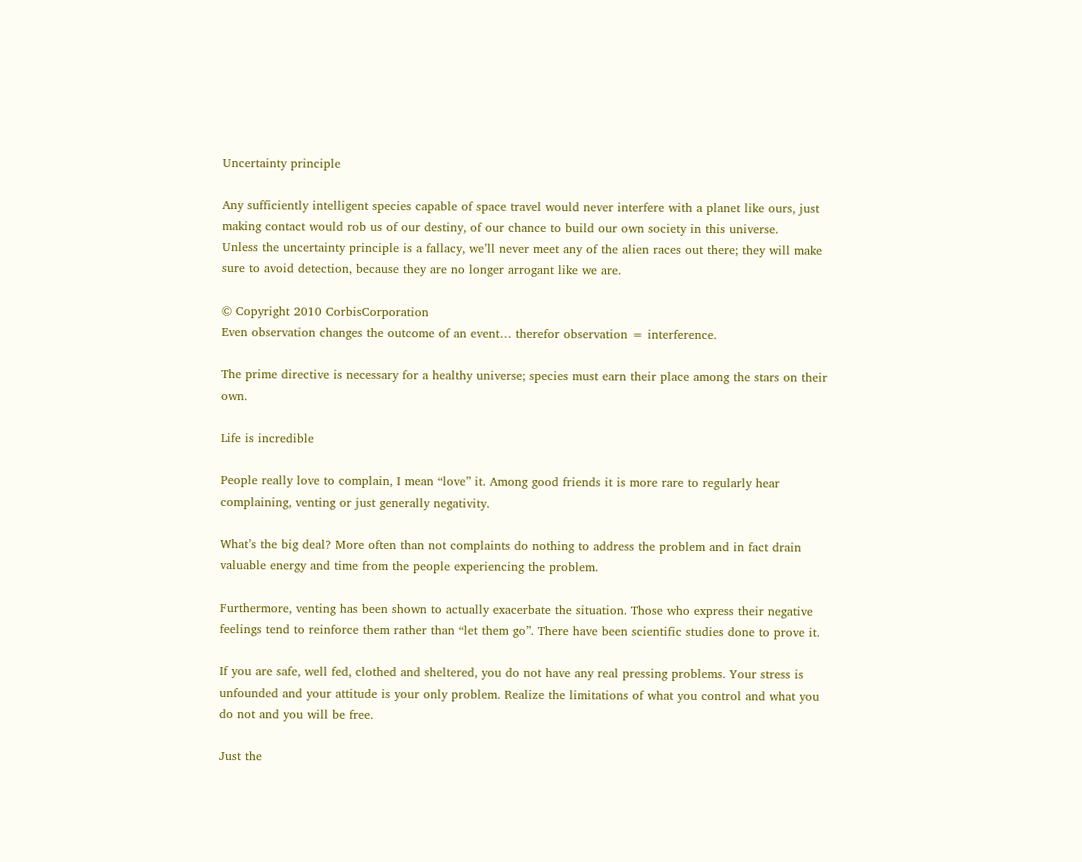Uncertainty principle

Any sufficiently intelligent species capable of space travel would never interfere with a planet like ours, just making contact would rob us of our destiny, of our chance to build our own society in this universe.
Unless the uncertainty principle is a fallacy, we’ll never meet any of the alien races out there; they will make sure to avoid detection, because they are no longer arrogant like we are.

© Copyright 2010 CorbisCorporation
Even observation changes the outcome of an event… therefor observation = interference.

The prime directive is necessary for a healthy universe; species must earn their place among the stars on their own.

Life is incredible

People really love to complain, I mean “love” it. Among good friends it is more rare to regularly hear complaining, venting or just generally negativity.

What’s the big deal? More often than not complaints do nothing to address the problem and in fact drain valuable energy and time from the people experiencing the problem.

Furthermore, venting has been shown to actually exacerbate the situation. Those who express their negative feelings tend to reinforce them rather than “let them go”. There have been scientific studies done to prove it.

If you are safe, well fed, clothed and sheltered, you do not have any real pressing problems. Your stress is unfounded and your attitude is your only problem. Realize the limitations of what you control and what you do not and you will be free.

Just the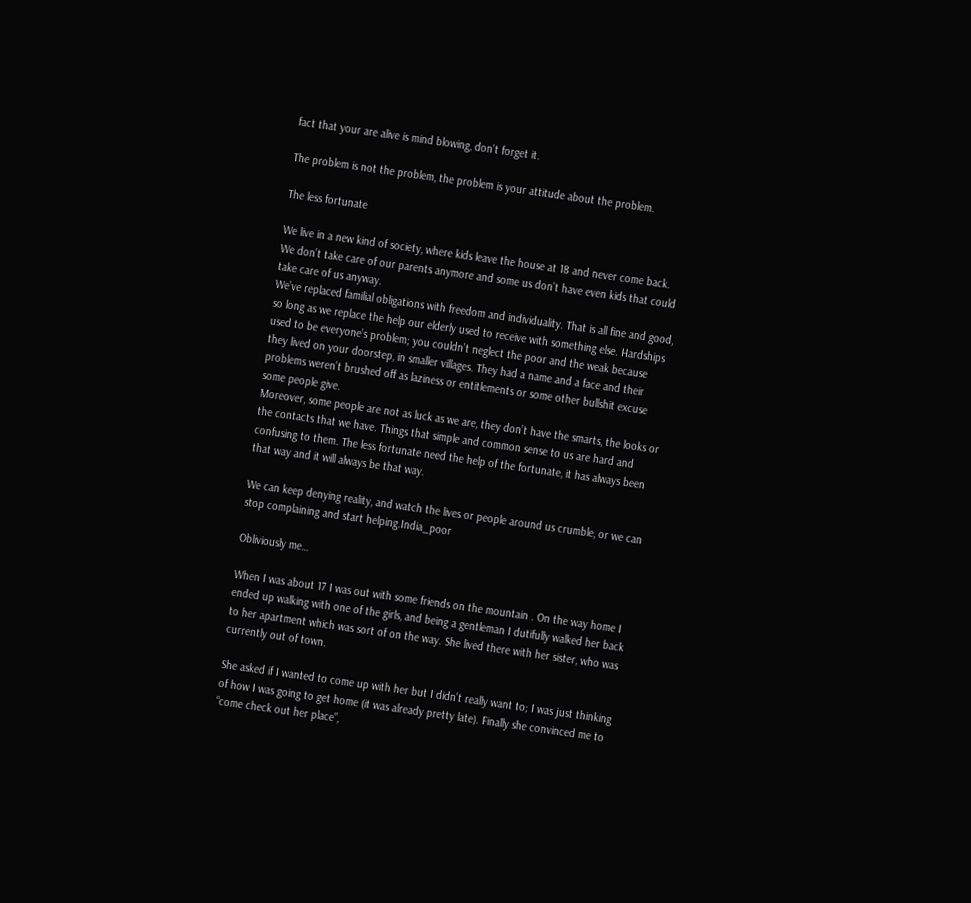fact that your are alive is mind blowing, don’t forget it.

The problem is not the problem, the problem is your attitude about the problem.

The less fortunate

We live in a new kind of society, where kids leave the house at 18 and never come back. We don’t take care of our parents anymore and some us don’t have even kids that could take care of us anyway.
We’ve replaced familial obligations with freedom and individuality. That is all fine and good, so long as we replace the help our elderly used to receive with something else. Hardships used to be everyone’s problem; you couldn’t neglect the poor and the weak because they lived on your doorstep, in smaller villages. They had a name and a face and their problems weren’t brushed off as laziness or entitlements or some other bullshit excuse some people give.
Moreover, some people are not as luck as we are, they don’t have the smarts, the looks or the contacts that we have. Things that simple and common sense to us are hard and confusing to them. The less fortunate need the help of the fortunate, it has always been that way and it will always be that way.

We can keep denying reality, and watch the lives or people around us crumble, or we can stop complaining and start helping.India_poor

Obliviously me…

When I was about 17 I was out with some friends on the mountain . On the way home I ended up walking with one of the girls, and being a gentleman I dutifully walked her back to her apartment which was sort of on the way. She lived there with her sister, who was currently out of town.

She asked if I wanted to come up with her but I didn’t really want to; I was just thinking of how I was going to get home (it was already pretty late). Finally she convinced me to “come check out her place”,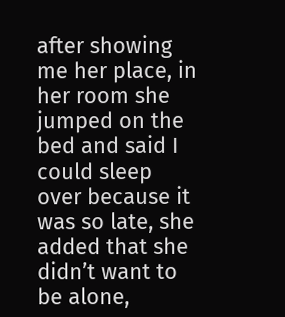after showing me her place, in her room she jumped on the bed and said I could sleep over because it was so late, she added that she didn’t want to be alone,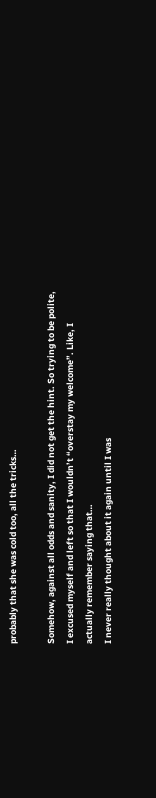probably that she was cold too, all the tricks…

Somehow, against all odds and sanity, I did not get the hint. So trying to be polite, I excused myself and left so that I wouldn’t “overstay my welcome”. Like, I actually remember saying that…
I never really thought about it again until I was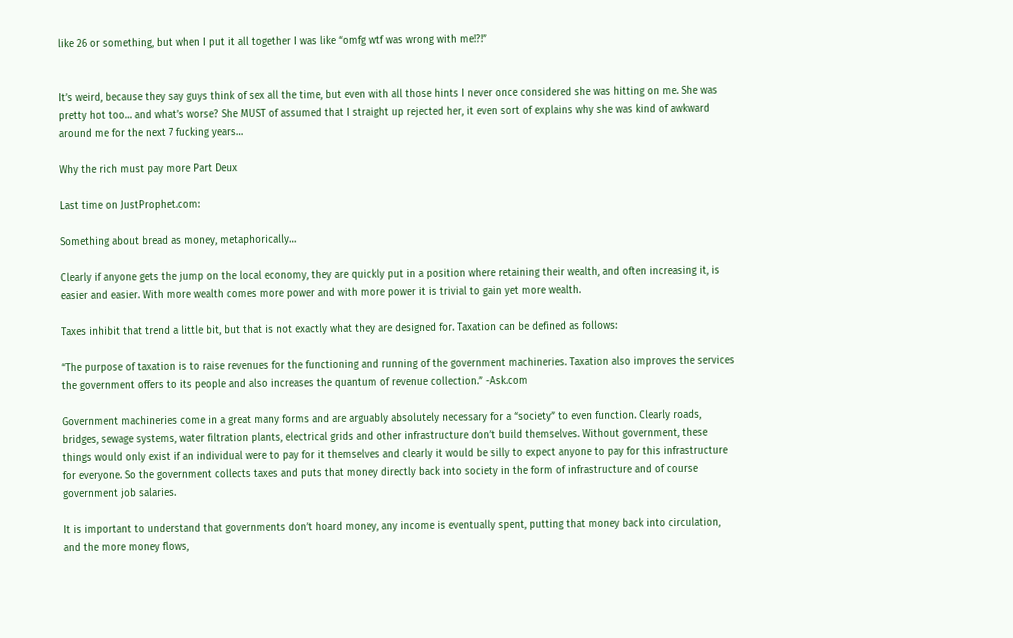like 26 or something, but when I put it all together I was like “omfg wtf was wrong with me!?!”


It’s weird, because they say guys think of sex all the time, but even with all those hints I never once considered she was hitting on me. She was pretty hot too… and what’s worse? She MUST of assumed that I straight up rejected her, it even sort of explains why she was kind of awkward around me for the next 7 fucking years…

Why the rich must pay more Part Deux

Last time on JustProphet.com:

Something about bread as money, metaphorically…

Clearly if anyone gets the jump on the local economy, they are quickly put in a position where retaining their wealth, and often increasing it, is easier and easier. With more wealth comes more power and with more power it is trivial to gain yet more wealth.

Taxes inhibit that trend a little bit, but that is not exactly what they are designed for. Taxation can be defined as follows:

“The purpose of taxation is to raise revenues for the functioning and running of the government machineries. Taxation also improves the services the government offers to its people and also increases the quantum of revenue collection.” -Ask.com

Government machineries come in a great many forms and are arguably absolutely necessary for a “society” to even function. Clearly roads, bridges, sewage systems, water filtration plants, electrical grids and other infrastructure don’t build themselves. Without government, these things would only exist if an individual were to pay for it themselves and clearly it would be silly to expect anyone to pay for this infrastructure for everyone. So the government collects taxes and puts that money directly back into society in the form of infrastructure and of course government job salaries.

It is important to understand that governments don’t hoard money, any income is eventually spent, putting that money back into circulation, and the more money flows,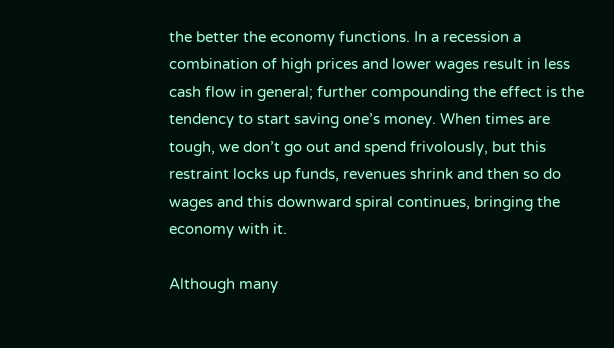the better the economy functions. In a recession a combination of high prices and lower wages result in less cash flow in general; further compounding the effect is the tendency to start saving one’s money. When times are tough, we don’t go out and spend frivolously, but this restraint locks up funds, revenues shrink and then so do wages and this downward spiral continues, bringing the economy with it.

Although many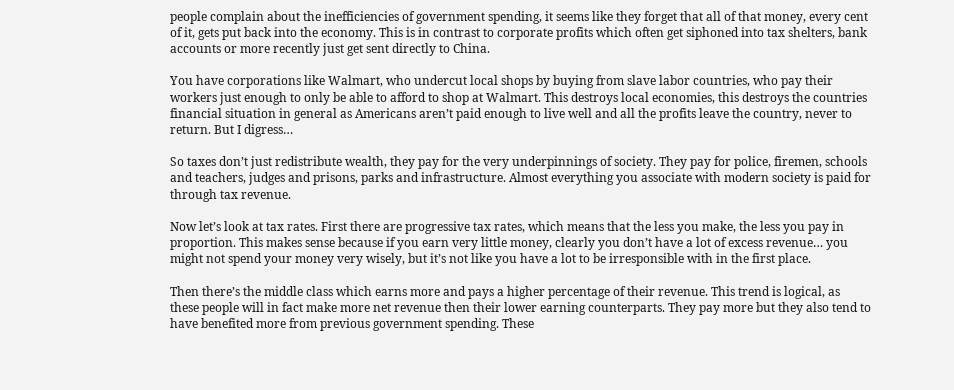people complain about the inefficiencies of government spending, it seems like they forget that all of that money, every cent of it, gets put back into the economy. This is in contrast to corporate profits which often get siphoned into tax shelters, bank accounts or more recently just get sent directly to China.

You have corporations like Walmart, who undercut local shops by buying from slave labor countries, who pay their workers just enough to only be able to afford to shop at Walmart. This destroys local economies, this destroys the countries financial situation in general as Americans aren’t paid enough to live well and all the profits leave the country, never to return. But I digress…

So taxes don’t just redistribute wealth, they pay for the very underpinnings of society. They pay for police, firemen, schools and teachers, judges and prisons, parks and infrastructure. Almost everything you associate with modern society is paid for through tax revenue.

Now let’s look at tax rates. First there are progressive tax rates, which means that the less you make, the less you pay in proportion. This makes sense because if you earn very little money, clearly you don’t have a lot of excess revenue… you might not spend your money very wisely, but it’s not like you have a lot to be irresponsible with in the first place.

Then there’s the middle class which earns more and pays a higher percentage of their revenue. This trend is logical, as these people will in fact make more net revenue then their lower earning counterparts. They pay more but they also tend to have benefited more from previous government spending. These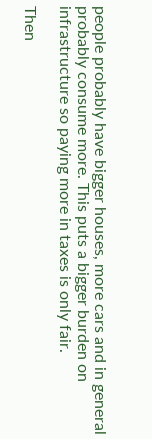people probably have bigger houses, more cars and in general probably consume more. This puts a bigger burden on infrastructure so paying more in taxes is only fair.

Then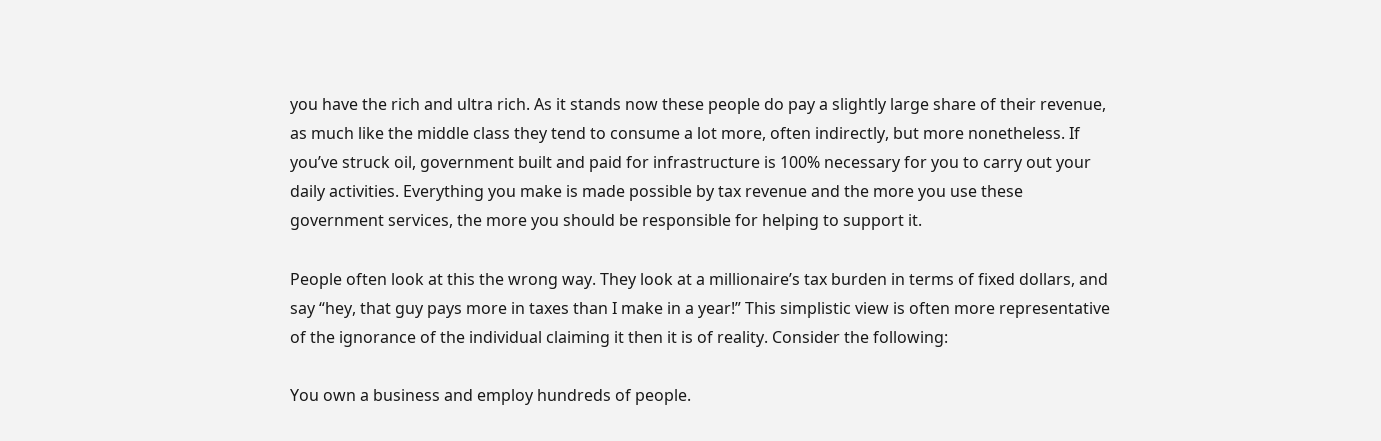you have the rich and ultra rich. As it stands now these people do pay a slightly large share of their revenue, as much like the middle class they tend to consume a lot more, often indirectly, but more nonetheless. If you’ve struck oil, government built and paid for infrastructure is 100% necessary for you to carry out your daily activities. Everything you make is made possible by tax revenue and the more you use these government services, the more you should be responsible for helping to support it.

People often look at this the wrong way. They look at a millionaire’s tax burden in terms of fixed dollars, and say “hey, that guy pays more in taxes than I make in a year!” This simplistic view is often more representative of the ignorance of the individual claiming it then it is of reality. Consider the following:

You own a business and employ hundreds of people.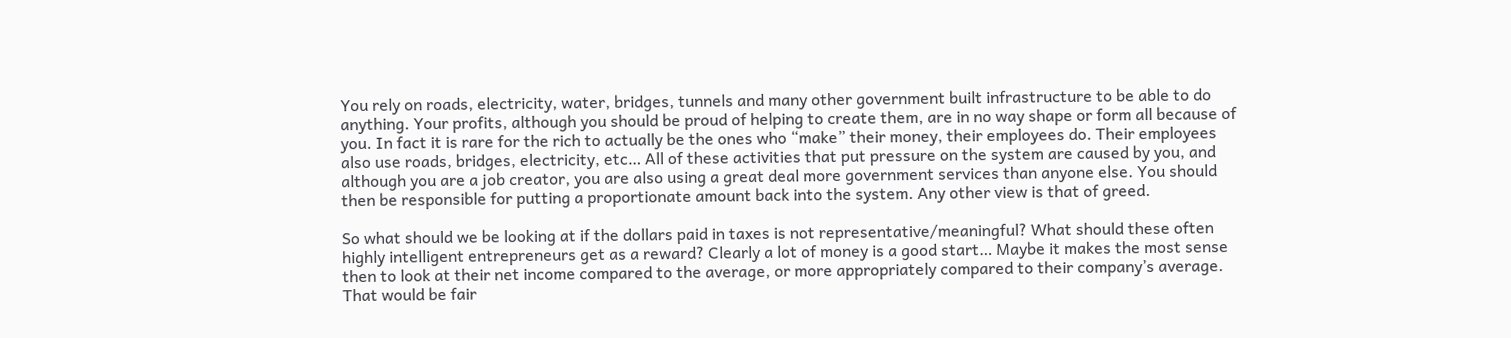You rely on roads, electricity, water, bridges, tunnels and many other government built infrastructure to be able to do anything. Your profits, although you should be proud of helping to create them, are in no way shape or form all because of you. In fact it is rare for the rich to actually be the ones who “make” their money, their employees do. Their employees also use roads, bridges, electricity, etc… All of these activities that put pressure on the system are caused by you, and although you are a job creator, you are also using a great deal more government services than anyone else. You should then be responsible for putting a proportionate amount back into the system. Any other view is that of greed.

So what should we be looking at if the dollars paid in taxes is not representative/meaningful? What should these often highly intelligent entrepreneurs get as a reward? Clearly a lot of money is a good start… Maybe it makes the most sense then to look at their net income compared to the average, or more appropriately compared to their company’s average. That would be fair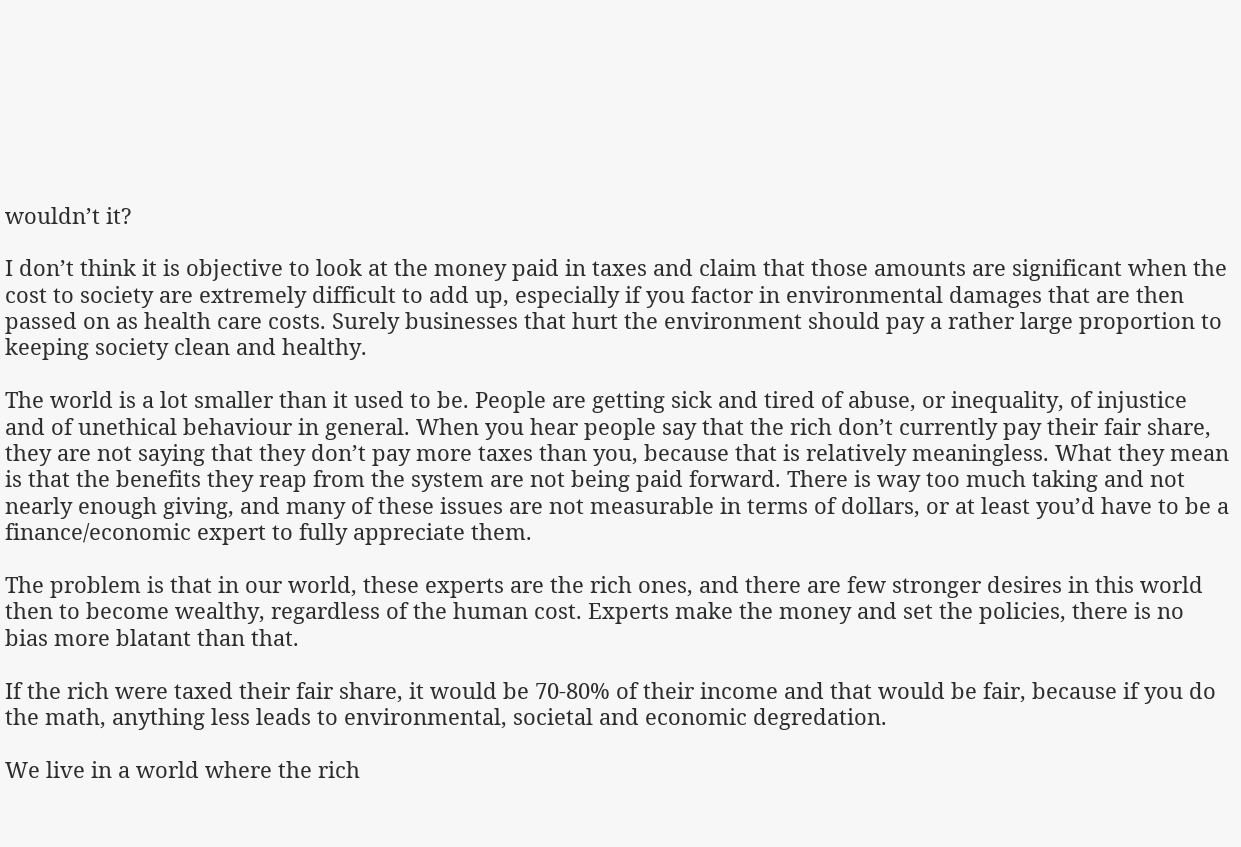wouldn’t it?

I don’t think it is objective to look at the money paid in taxes and claim that those amounts are significant when the cost to society are extremely difficult to add up, especially if you factor in environmental damages that are then passed on as health care costs. Surely businesses that hurt the environment should pay a rather large proportion to keeping society clean and healthy.

The world is a lot smaller than it used to be. People are getting sick and tired of abuse, or inequality, of injustice and of unethical behaviour in general. When you hear people say that the rich don’t currently pay their fair share, they are not saying that they don’t pay more taxes than you, because that is relatively meaningless. What they mean is that the benefits they reap from the system are not being paid forward. There is way too much taking and not nearly enough giving, and many of these issues are not measurable in terms of dollars, or at least you’d have to be a finance/economic expert to fully appreciate them.

The problem is that in our world, these experts are the rich ones, and there are few stronger desires in this world then to become wealthy, regardless of the human cost. Experts make the money and set the policies, there is no bias more blatant than that.

If the rich were taxed their fair share, it would be 70-80% of their income and that would be fair, because if you do the math, anything less leads to environmental, societal and economic degredation.

We live in a world where the rich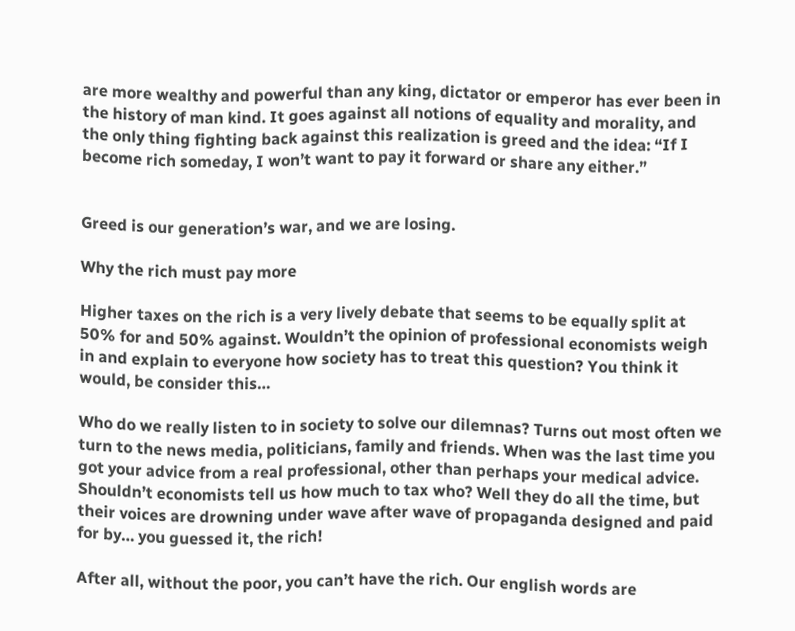are more wealthy and powerful than any king, dictator or emperor has ever been in the history of man kind. It goes against all notions of equality and morality, and the only thing fighting back against this realization is greed and the idea: “If I become rich someday, I won’t want to pay it forward or share any either.”


Greed is our generation’s war, and we are losing.

Why the rich must pay more

Higher taxes on the rich is a very lively debate that seems to be equally split at 50% for and 50% against. Wouldn’t the opinion of professional economists weigh in and explain to everyone how society has to treat this question? You think it would, be consider this…

Who do we really listen to in society to solve our dilemnas? Turns out most often we turn to the news media, politicians, family and friends. When was the last time you got your advice from a real professional, other than perhaps your medical advice. Shouldn’t economists tell us how much to tax who? Well they do all the time, but their voices are drowning under wave after wave of propaganda designed and paid for by… you guessed it, the rich!

After all, without the poor, you can’t have the rich. Our english words are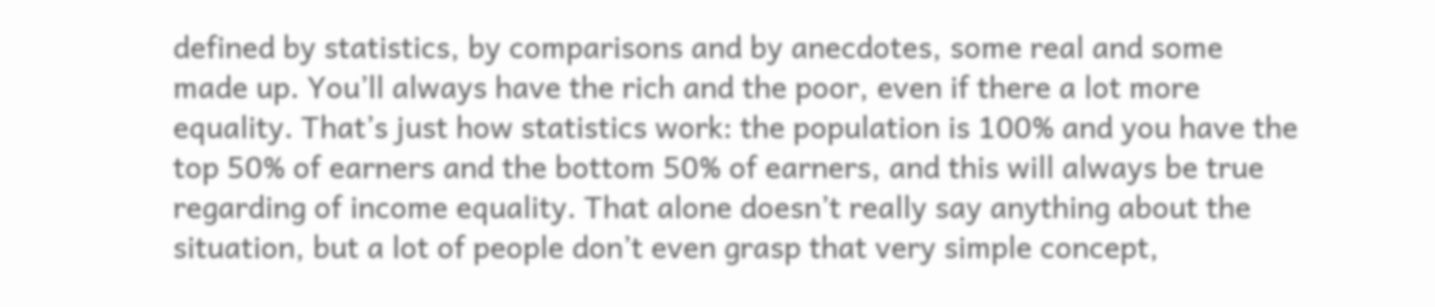defined by statistics, by comparisons and by anecdotes, some real and some made up. You’ll always have the rich and the poor, even if there a lot more equality. That’s just how statistics work: the population is 100% and you have the top 50% of earners and the bottom 50% of earners, and this will always be true regarding of income equality. That alone doesn’t really say anything about the situation, but a lot of people don’t even grasp that very simple concept,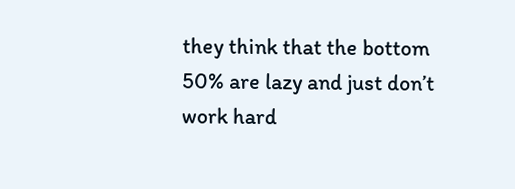they think that the bottom 50% are lazy and just don’t work hard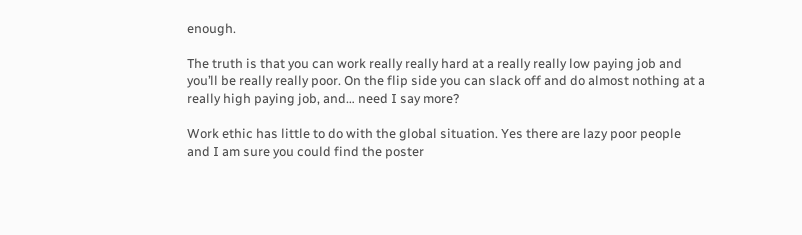enough.

The truth is that you can work really really hard at a really really low paying job and you’ll be really really poor. On the flip side you can slack off and do almost nothing at a really high paying job, and… need I say more?

Work ethic has little to do with the global situation. Yes there are lazy poor people and I am sure you could find the poster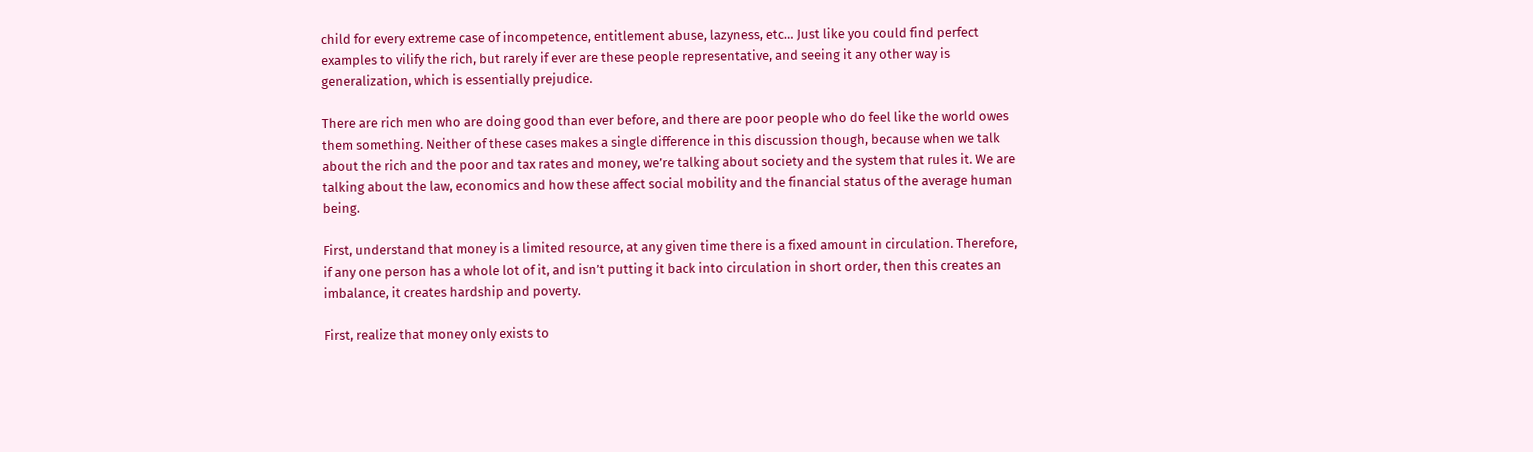child for every extreme case of incompetence, entitlement abuse, lazyness, etc… Just like you could find perfect examples to vilify the rich, but rarely if ever are these people representative, and seeing it any other way is  generalization, which is essentially prejudice.

There are rich men who are doing good than ever before, and there are poor people who do feel like the world owes them something. Neither of these cases makes a single difference in this discussion though, because when we talk about the rich and the poor and tax rates and money, we’re talking about society and the system that rules it. We are talking about the law, economics and how these affect social mobility and the financial status of the average human being.

First, understand that money is a limited resource, at any given time there is a fixed amount in circulation. Therefore, if any one person has a whole lot of it, and isn’t putting it back into circulation in short order, then this creates an imbalance, it creates hardship and poverty.

First, realize that money only exists to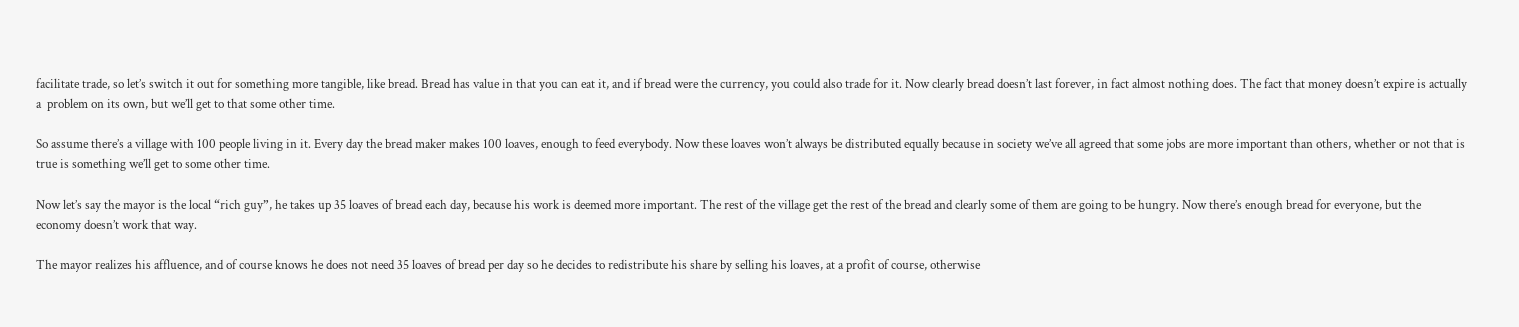facilitate trade, so let’s switch it out for something more tangible, like bread. Bread has value in that you can eat it, and if bread were the currency, you could also trade for it. Now clearly bread doesn’t last forever, in fact almost nothing does. The fact that money doesn’t expire is actually a  problem on its own, but we’ll get to that some other time.

So assume there’s a village with 100 people living in it. Every day the bread maker makes 100 loaves, enough to feed everybody. Now these loaves won’t always be distributed equally because in society we’ve all agreed that some jobs are more important than others, whether or not that is true is something we’ll get to some other time.

Now let’s say the mayor is the local “rich guy”, he takes up 35 loaves of bread each day, because his work is deemed more important. The rest of the village get the rest of the bread and clearly some of them are going to be hungry. Now there’s enough bread for everyone, but the economy doesn’t work that way.

The mayor realizes his affluence, and of course knows he does not need 35 loaves of bread per day so he decides to redistribute his share by selling his loaves, at a profit of course, otherwise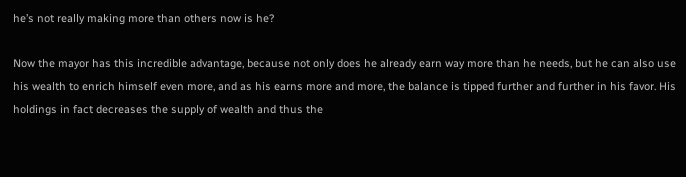he’s not really making more than others now is he?

Now the mayor has this incredible advantage, because not only does he already earn way more than he needs, but he can also use his wealth to enrich himself even more, and as his earns more and more, the balance is tipped further and further in his favor. His holdings in fact decreases the supply of wealth and thus the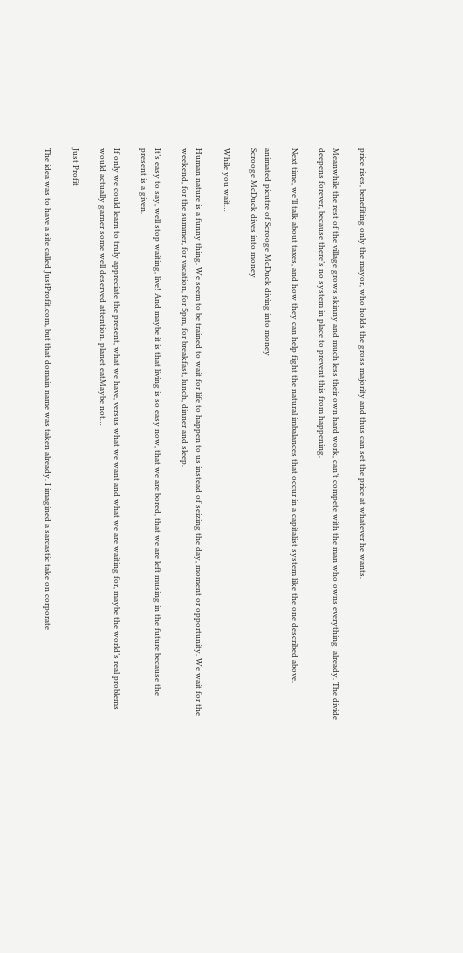price rises, benefiting only the mayor, who holds the gross majority and thus can set the price at whatever he wants.

Meanwhile the rest of the village grows skinny and much less their own hard work, can’t compete with the man who owns everything  already. The divide deepens forever, because there’s no system in place to prevent this from happening.

Next time, we’ll talk about taxes, and how they can help fight the natural imbalances that occur in a capitalist system like the one described above.

animated picutre of Scrooge McDuck diving into money
Scrooge McDuck dives into money

While you wait…

Human nature is a funny thing. We seem to be trained to wait for life to happen to us instead of seizing the day, moment or opportunity. We wait for the weekend, for the summer, for vacation, for 5pm, for breakfast, lunch, dinner and sleep.

It’s easy to say, well stop waiting, live! And maybe it is that living is so easy now, that we are bored, that we are left musing in the future because the present is a given.

If only we could learn to truly appreciate the present, what we have, versus what we want and what we are waiting for, maybe the world’s real problems would actually garner some well deserved attention. planet eatMaybe not…

Just Profit

The idea was to have a site called JustProfit.com, but that domain name was taken already. I imagined a sarcastic take on corporate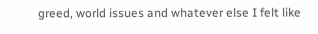greed, world issues and whatever else I felt like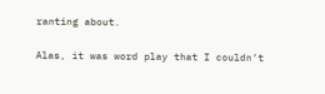ranting about.

Alas, it was word play that I couldn’t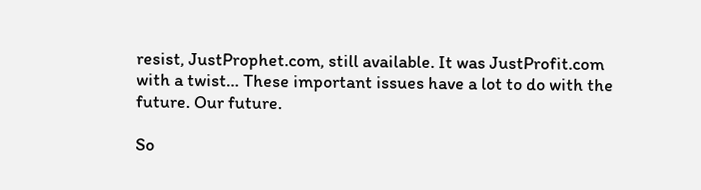resist, JustProphet.com, still available. It was JustProfit.com with a twist… These important issues have a lot to do with the future. Our future.

So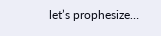let’s prophesize…